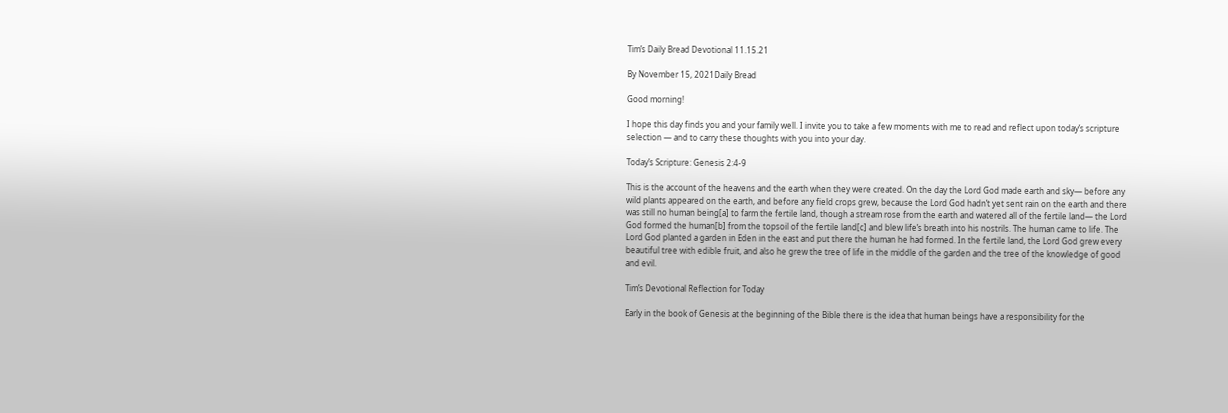Tim’s Daily Bread Devotional 11.15.21

By November 15, 2021Daily Bread

Good morning!

I hope this day finds you and your family well. I invite you to take a few moments with me to read and reflect upon today’s scripture selection — and to carry these thoughts with you into your day.

Today’s Scripture: Genesis 2:4-9

This is the account of the heavens and the earth when they were created. On the day the Lord God made earth and sky— before any wild plants appeared on the earth, and before any field crops grew, because the Lord God hadn’t yet sent rain on the earth and there was still no human being[a] to farm the fertile land, though a stream rose from the earth and watered all of the fertile land— the Lord God formed the human[b] from the topsoil of the fertile land[c] and blew life’s breath into his nostrils. The human came to life. The Lord God planted a garden in Eden in the east and put there the human he had formed. In the fertile land, the Lord God grew every beautiful tree with edible fruit, and also he grew the tree of life in the middle of the garden and the tree of the knowledge of good and evil.

Tim’s Devotional Reflection for Today

Early in the book of Genesis at the beginning of the Bible there is the idea that human beings have a responsibility for the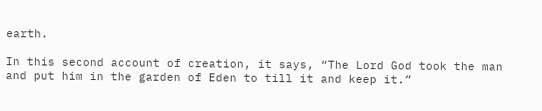earth.

In this second account of creation, it says, “The Lord God took the man and put him in the garden of Eden to till it and keep it.”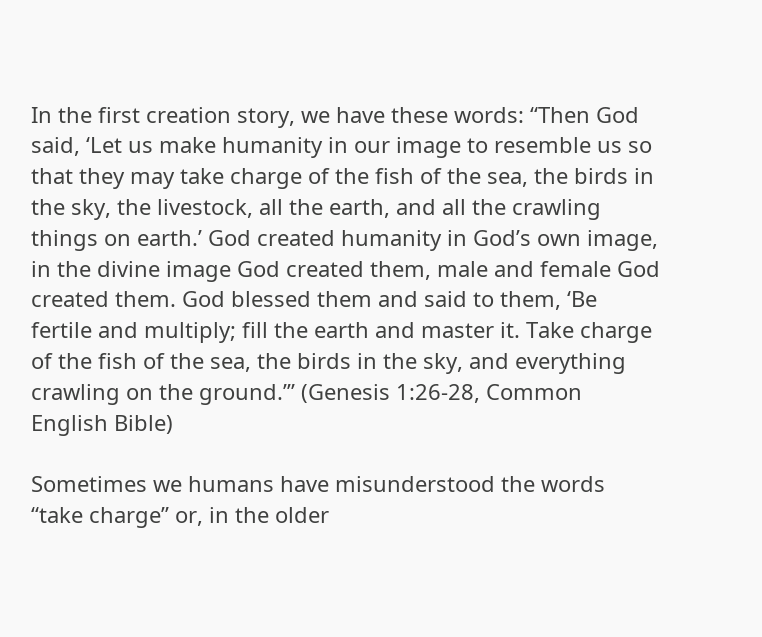In the first creation story, we have these words: “Then God said, ‘Let us make humanity in our image to resemble us so that they may take charge of the fish of the sea, the birds in the sky, the livestock, all the earth, and all the crawling things on earth.’ God created humanity in God’s own image, in the divine image God created them, male and female God created them. God blessed them and said to them, ‘Be fertile and multiply; fill the earth and master it. Take charge of the fish of the sea, the birds in the sky, and everything crawling on the ground.’” (Genesis 1:26-28, Common English Bible)

Sometimes we humans have misunderstood the words “take charge” or, in the older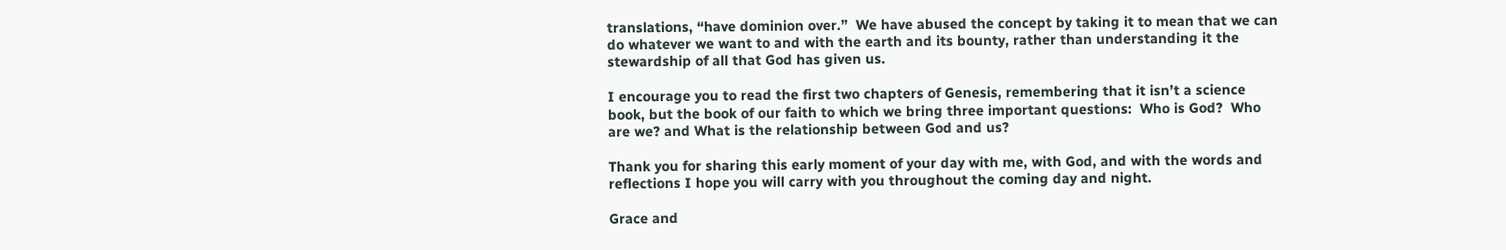translations, “have dominion over.”  We have abused the concept by taking it to mean that we can do whatever we want to and with the earth and its bounty, rather than understanding it the stewardship of all that God has given us.

I encourage you to read the first two chapters of Genesis, remembering that it isn’t a science book, but the book of our faith to which we bring three important questions:  Who is God?  Who are we? and What is the relationship between God and us?

Thank you for sharing this early moment of your day with me, with God, and with the words and reflections I hope you will carry with you throughout the coming day and night.

Grace and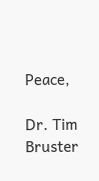Peace,

Dr. Tim Bruster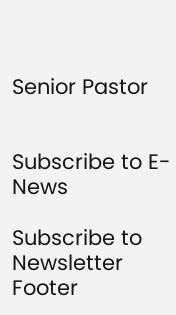Senior Pastor


Subscribe to E-News

Subscribe to Newsletter Footer